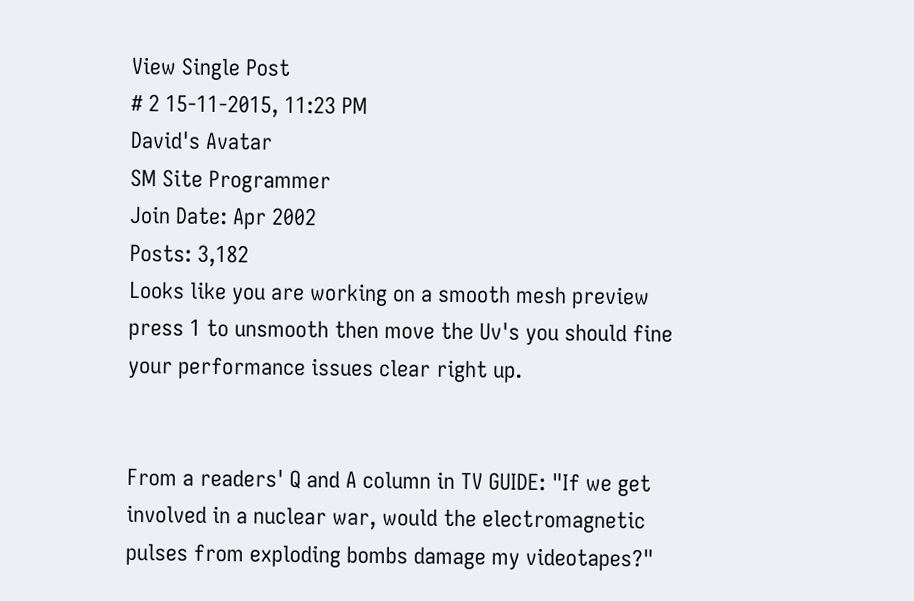View Single Post
# 2 15-11-2015, 11:23 PM
David's Avatar
SM Site Programmer
Join Date: Apr 2002
Posts: 3,182
Looks like you are working on a smooth mesh preview press 1 to unsmooth then move the Uv's you should fine your performance issues clear right up.


From a readers' Q and A column in TV GUIDE: "If we get involved in a nuclear war, would the electromagnetic pulses from exploding bombs damage my videotapes?"